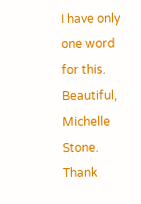I have only one word for this. Beautiful, Michelle Stone. Thank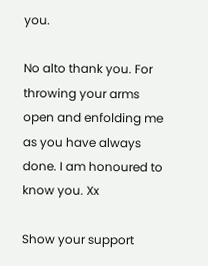you.

No alto thank you. For throwing your arms open and enfolding me as you have always done. I am honoured to know you. Xx

Show your support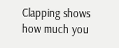Clapping shows how much you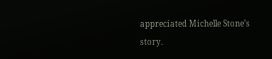appreciated Michelle Stone’s story.